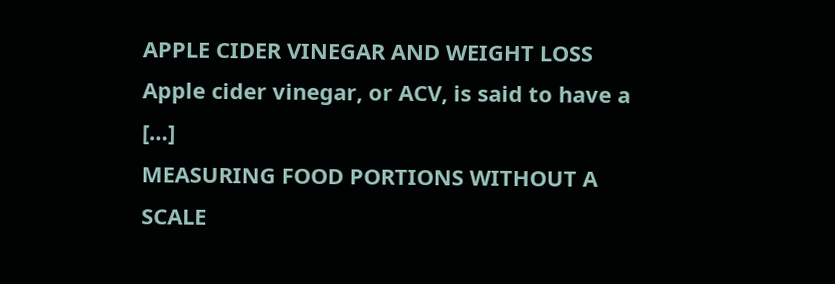APPLE CIDER VINEGAR AND WEIGHT LOSS     Apple cider vinegar, or ACV, is said to have a […]
MEASURING FOOD PORTIONS WITHOUT A SCALE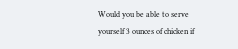Would you be able to serve yourself 3 ounces of chicken if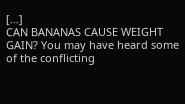[…]
CAN BANANAS CAUSE WEIGHT GAIN? You may have heard some of the conflicting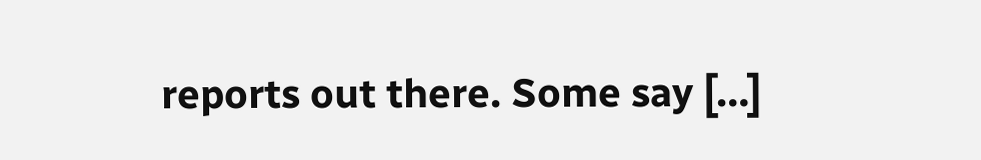reports out there. Some say […]